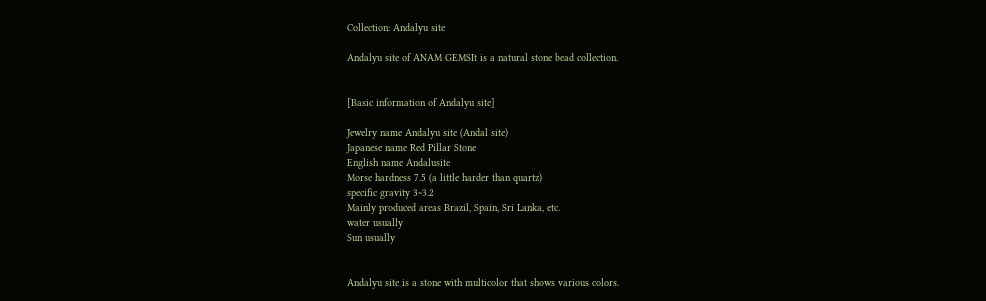Collection: Andalyu site

Andalyu site of ANAM GEMSIt is a natural stone bead collection.


[Basic information of Andalyu site]

Jewelry name Andalyu site (Andal site)
Japanese name Red Pillar Stone
English name Andalusite
Morse hardness 7.5 (a little harder than quartz)
specific gravity 3~3.2
Mainly produced areas Brazil, Spain, Sri Lanka, etc.
water usually
Sun usually


Andalyu site is a stone with multicolor that shows various colors.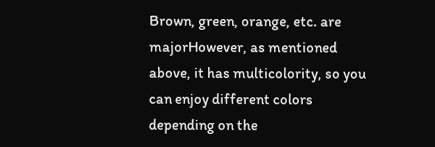Brown, green, orange, etc. are majorHowever, as mentioned above, it has multicolority, so you can enjoy different colors depending on the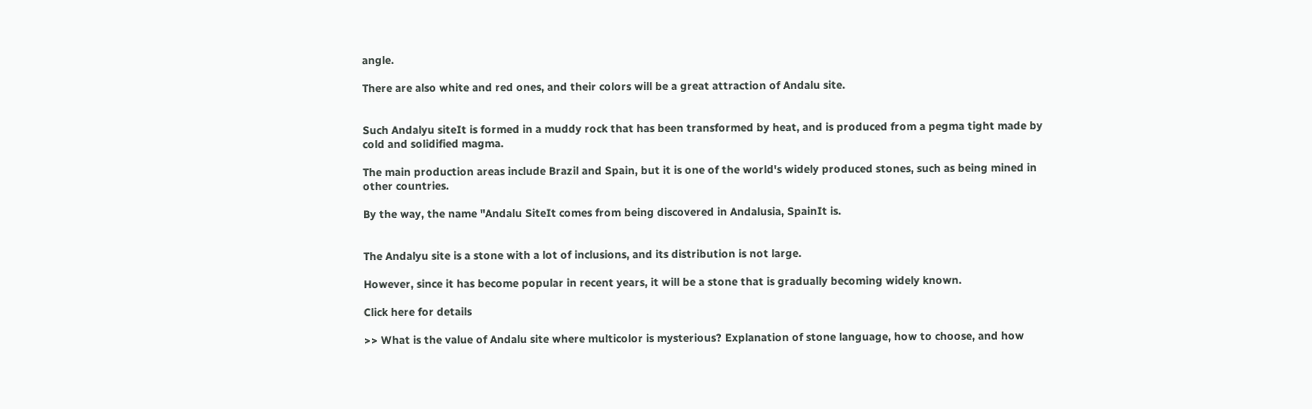angle.

There are also white and red ones, and their colors will be a great attraction of Andalu site.


Such Andalyu siteIt is formed in a muddy rock that has been transformed by heat, and is produced from a pegma tight made by cold and solidified magma.

The main production areas include Brazil and Spain, but it is one of the world's widely produced stones, such as being mined in other countries.

By the way, the name "Andalu SiteIt comes from being discovered in Andalusia, SpainIt is.


The Andalyu site is a stone with a lot of inclusions, and its distribution is not large.

However, since it has become popular in recent years, it will be a stone that is gradually becoming widely known.

Click here for details

>> What is the value of Andalu site where multicolor is mysterious? Explanation of stone language, how to choose, and how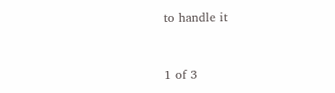to handle it



1 of 3